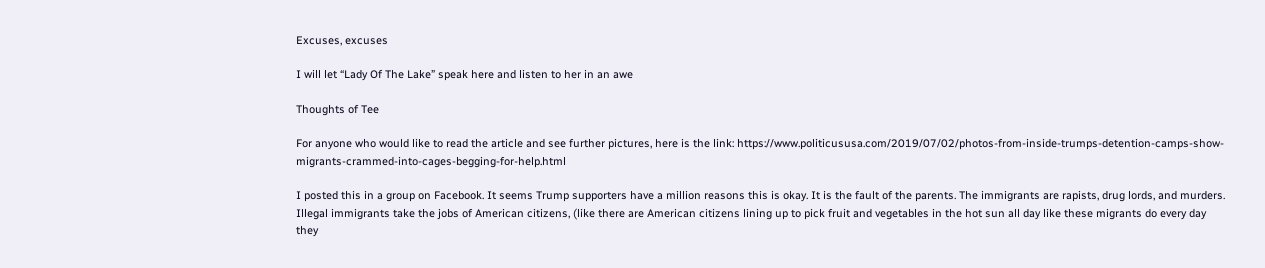Excuses, excuses

I will let “Lady Of The Lake” speak here and listen to her in an awe

Thoughts of Tee

For anyone who would like to read the article and see further pictures, here is the link: https://www.politicususa.com/2019/07/02/photos-from-inside-trumps-detention-camps-show-migrants-crammed-into-cages-begging-for-help.html

I posted this in a group on Facebook. It seems Trump supporters have a million reasons this is okay. It is the fault of the parents. The immigrants are rapists, drug lords, and murders. Illegal immigrants take the jobs of American citizens, (like there are American citizens lining up to pick fruit and vegetables in the hot sun all day like these migrants do every day they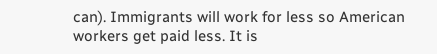can). Immigrants will work for less so American workers get paid less. It is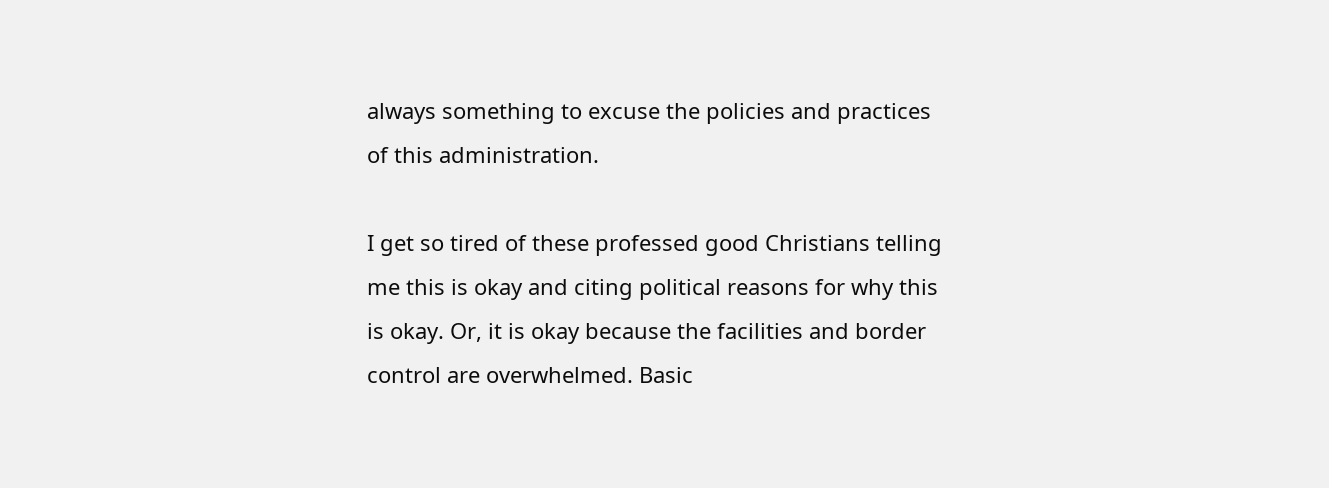always something to excuse the policies and practices of this administration.

I get so tired of these professed good Christians telling me this is okay and citing political reasons for why this is okay. Or, it is okay because the facilities and border control are overwhelmed. Basic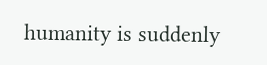humanity is suddenly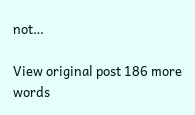not…

View original post 186 more words